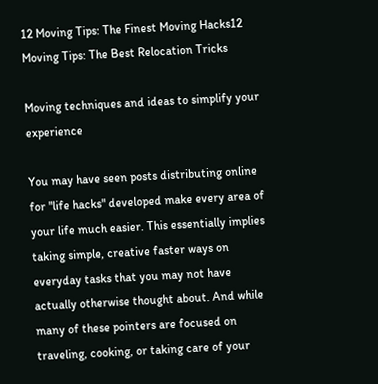12 Moving Tips: The Finest Moving Hacks12 Moving Tips: The Best Relocation Tricks

Moving techniques and ideas to simplify your experience

You may have seen posts distributing online for "life hacks" developed make every area of your life much easier. This essentially implies taking simple, creative faster ways on everyday tasks that you may not have actually otherwise thought about. And while many of these pointers are focused on traveling, cooking, or taking care of your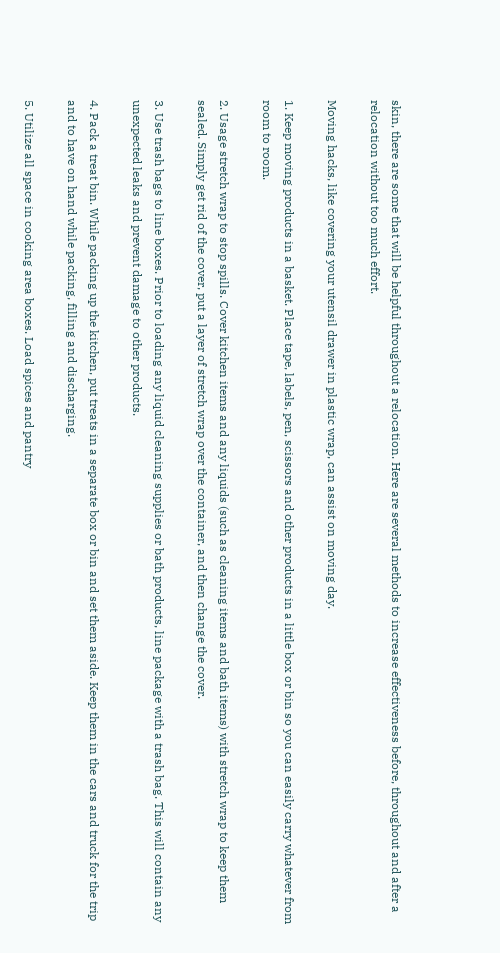skin, there are some that will be helpful throughout a relocation. Here are several methods to increase effectiveness before, throughout and after a relocation without too much effort.

Moving hacks, like covering your utensil drawer in plastic wrap, can assist on moving day.

1. Keep moving products in a basket. Place tape, labels, pen, scissors and other products in a little box or bin so you can easily carry whatever from room to room.

2. Usage stretch wrap to stop spills. Cover kitchen items and any liquids (such as cleaning items and bath items) with stretch wrap to keep them sealed. Simply get rid of the cover, put a layer of stretch wrap over the container, and then change the cover.

3. Use trash bags to line boxes. Prior to loading any liquid cleaning supplies or bath products, line package with a trash bag. This will contain any unexpected leaks and prevent damage to other products.

4. Pack a treat bin. While packing up the kitchen, put treats in a separate box or bin and set them aside. Keep them in the cars and truck for the trip and to have on hand while packing, filling and discharging.

5. Utilize all space in cooking area boxes. Load spices and pantry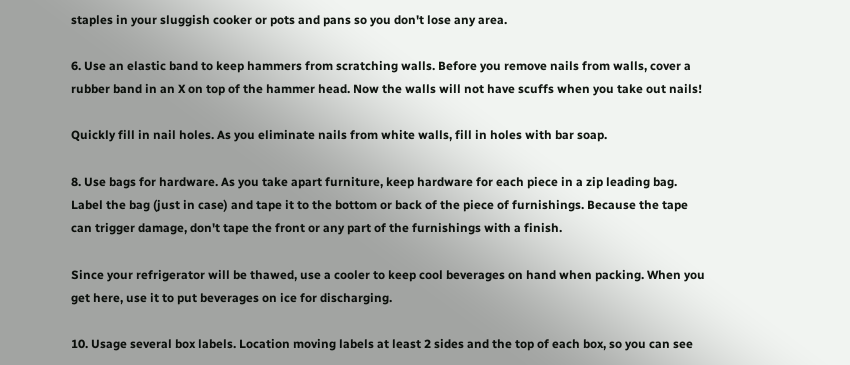staples in your sluggish cooker or pots and pans so you don't lose any area.

6. Use an elastic band to keep hammers from scratching walls. Before you remove nails from walls, cover a rubber band in an X on top of the hammer head. Now the walls will not have scuffs when you take out nails!

Quickly fill in nail holes. As you eliminate nails from white walls, fill in holes with bar soap.

8. Use bags for hardware. As you take apart furniture, keep hardware for each piece in a zip leading bag. Label the bag (just in case) and tape it to the bottom or back of the piece of furnishings. Because the tape can trigger damage, don't tape the front or any part of the furnishings with a finish.

Since your refrigerator will be thawed, use a cooler to keep cool beverages on hand when packing. When you get here, use it to put beverages on ice for discharging.

10. Usage several box labels. Location moving labels at least 2 sides and the top of each box, so you can see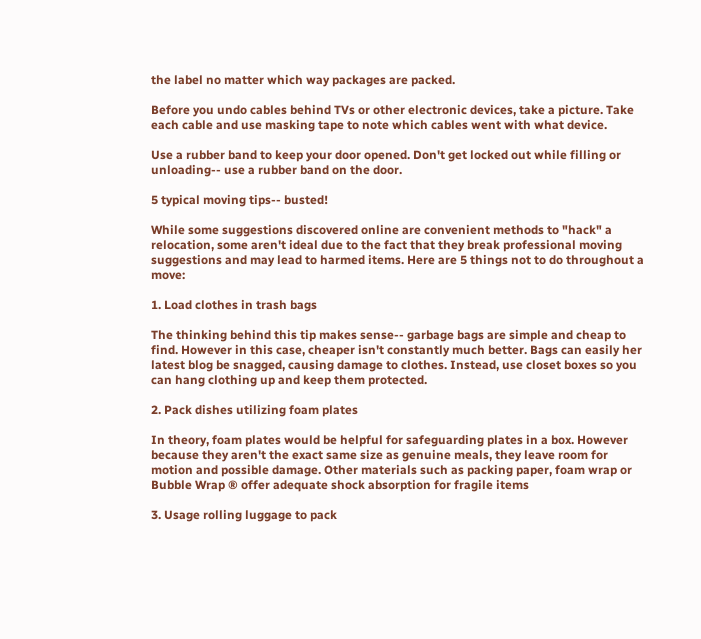the label no matter which way packages are packed.

Before you undo cables behind TVs or other electronic devices, take a picture. Take each cable and use masking tape to note which cables went with what device.

Use a rubber band to keep your door opened. Don't get locked out while filling or unloading-- use a rubber band on the door.

5 typical moving tips-- busted!

While some suggestions discovered online are convenient methods to "hack" a relocation, some aren't ideal due to the fact that they break professional moving suggestions and may lead to harmed items. Here are 5 things not to do throughout a move:

1. Load clothes in trash bags

The thinking behind this tip makes sense-- garbage bags are simple and cheap to find. However in this case, cheaper isn't constantly much better. Bags can easily her latest blog be snagged, causing damage to clothes. Instead, use closet boxes so you can hang clothing up and keep them protected.

2. Pack dishes utilizing foam plates

In theory, foam plates would be helpful for safeguarding plates in a box. However because they aren't the exact same size as genuine meals, they leave room for motion and possible damage. Other materials such as packing paper, foam wrap or Bubble Wrap ® offer adequate shock absorption for fragile items

3. Usage rolling luggage to pack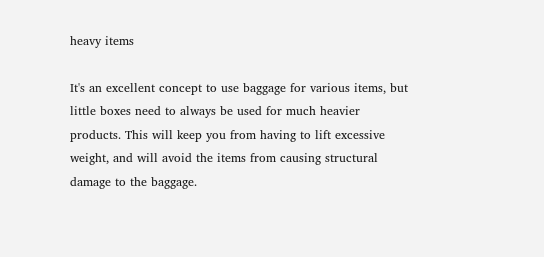heavy items

It's an excellent concept to use baggage for various items, but little boxes need to always be used for much heavier products. This will keep you from having to lift excessive weight, and will avoid the items from causing structural damage to the baggage.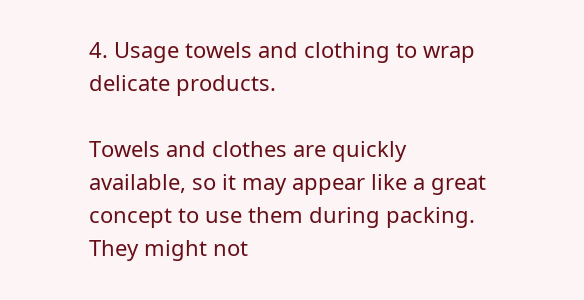4. Usage towels and clothing to wrap delicate products.

Towels and clothes are quickly available, so it may appear like a great concept to use them during packing. They might not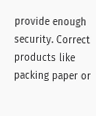provide enough security. Correct products like packing paper or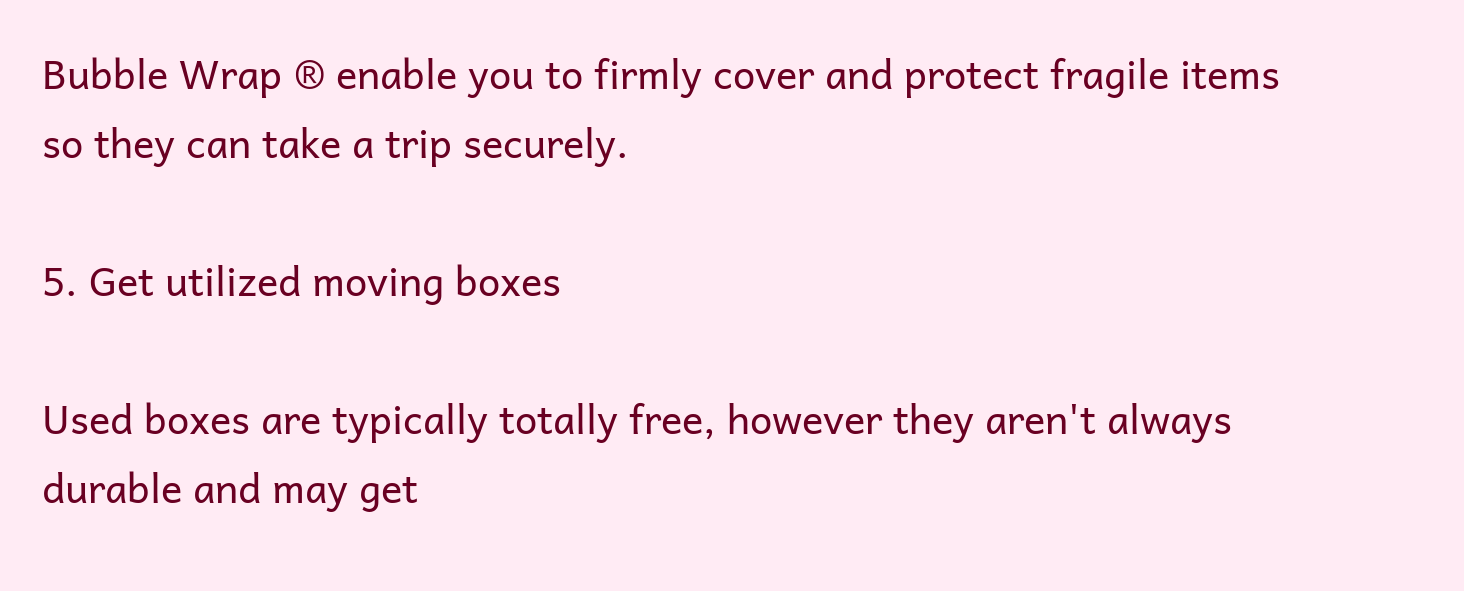Bubble Wrap ® enable you to firmly cover and protect fragile items so they can take a trip securely.

5. Get utilized moving boxes

Used boxes are typically totally free, however they aren't always durable and may get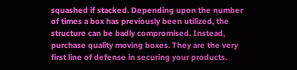squashed if stacked. Depending upon the number of times a box has previously been utilized, the structure can be badly compromised. Instead, purchase quality moving boxes. They are the very first line of defense in securing your products.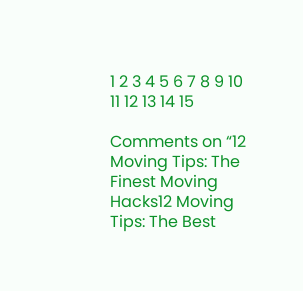1 2 3 4 5 6 7 8 9 10 11 12 13 14 15

Comments on “12 Moving Tips: The Finest Moving Hacks12 Moving Tips: The Best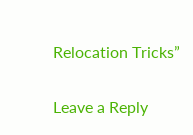Relocation Tricks”

Leave a Reply